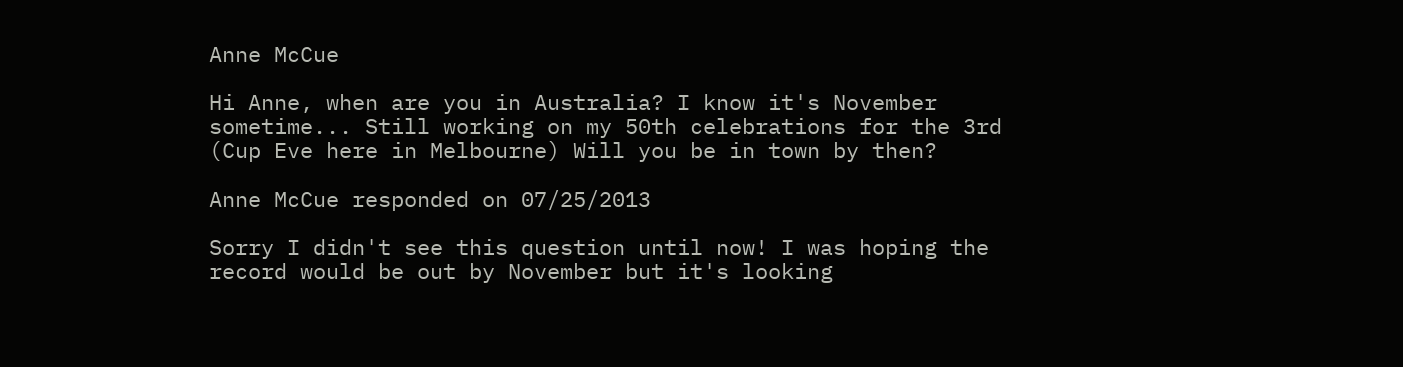Anne McCue

Hi Anne, when are you in Australia? I know it's November sometime... Still working on my 50th celebrations for the 3rd (Cup Eve here in Melbourne) Will you be in town by then?

Anne McCue responded on 07/25/2013

Sorry I didn't see this question until now! I was hoping the record would be out by November but it's looking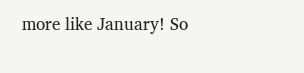more like January! So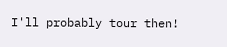I'll probably tour then!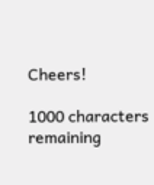Cheers!

1000 characters remaining